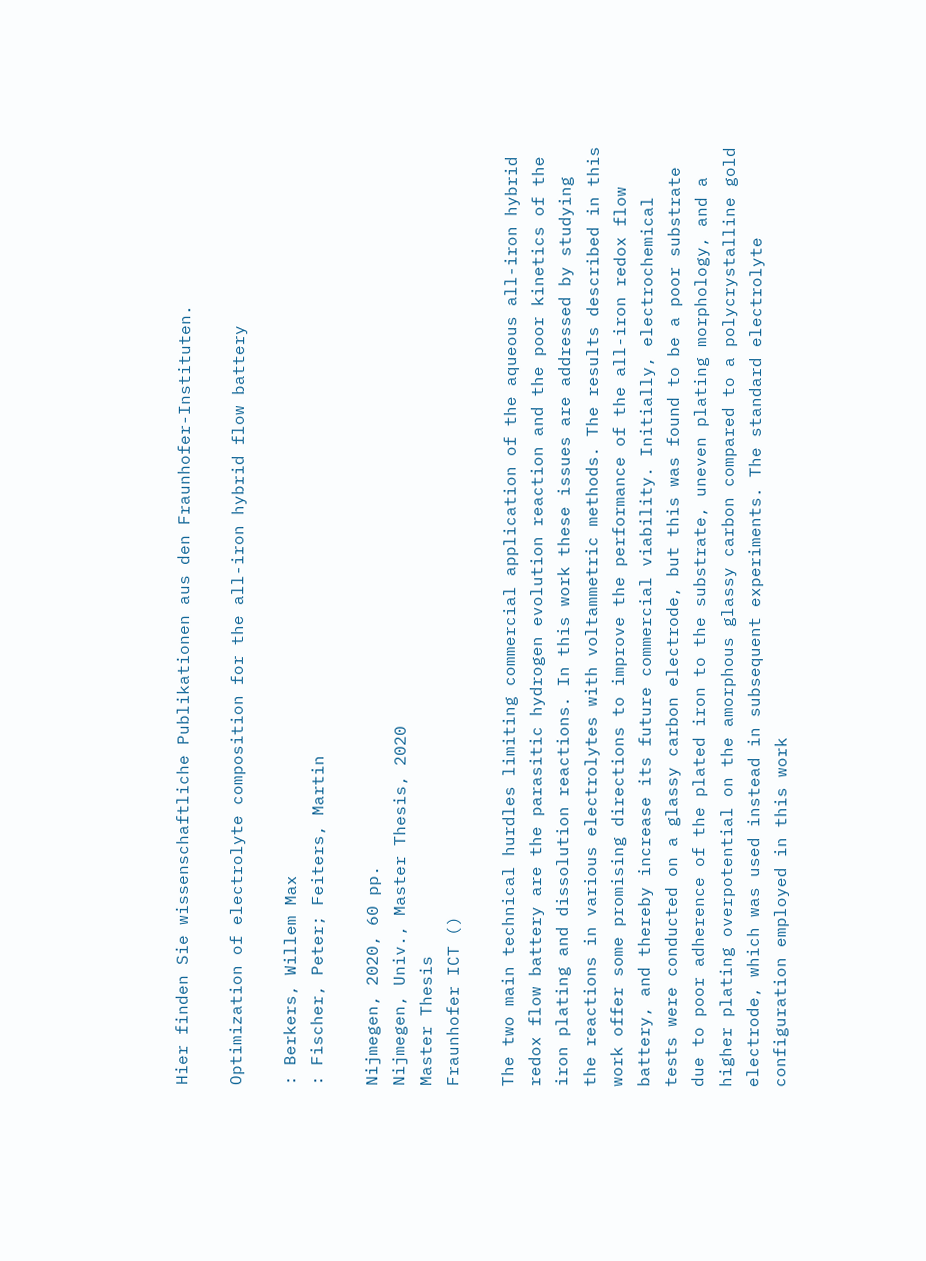Hier finden Sie wissenschaftliche Publikationen aus den Fraunhofer-Instituten.

Optimization of electrolyte composition for the all-iron hybrid flow battery

: Berkers, Willem Max
: Fischer, Peter; Feiters, Martin

Nijmegen, 2020, 60 pp.
Nijmegen, Univ., Master Thesis, 2020
Master Thesis
Fraunhofer ICT ()

The two main technical hurdles limiting commercial application of the aqueous all-iron hybrid redox flow battery are the parasitic hydrogen evolution reaction and the poor kinetics of the iron plating and dissolution reactions. In this work these issues are addressed by studying the reactions in various electrolytes with voltammetric methods. The results described in this work offer some promising directions to improve the performance of the all-iron redox flow battery, and thereby increase its future commercial viability. Initially, electrochemical tests were conducted on a glassy carbon electrode, but this was found to be a poor substrate due to poor adherence of the plated iron to the substrate, uneven plating morphology, and a higher plating overpotential on the amorphous glassy carbon compared to a polycrystalline gold electrode, which was used instead in subsequent experiments. The standard electrolyte configuration employed in this work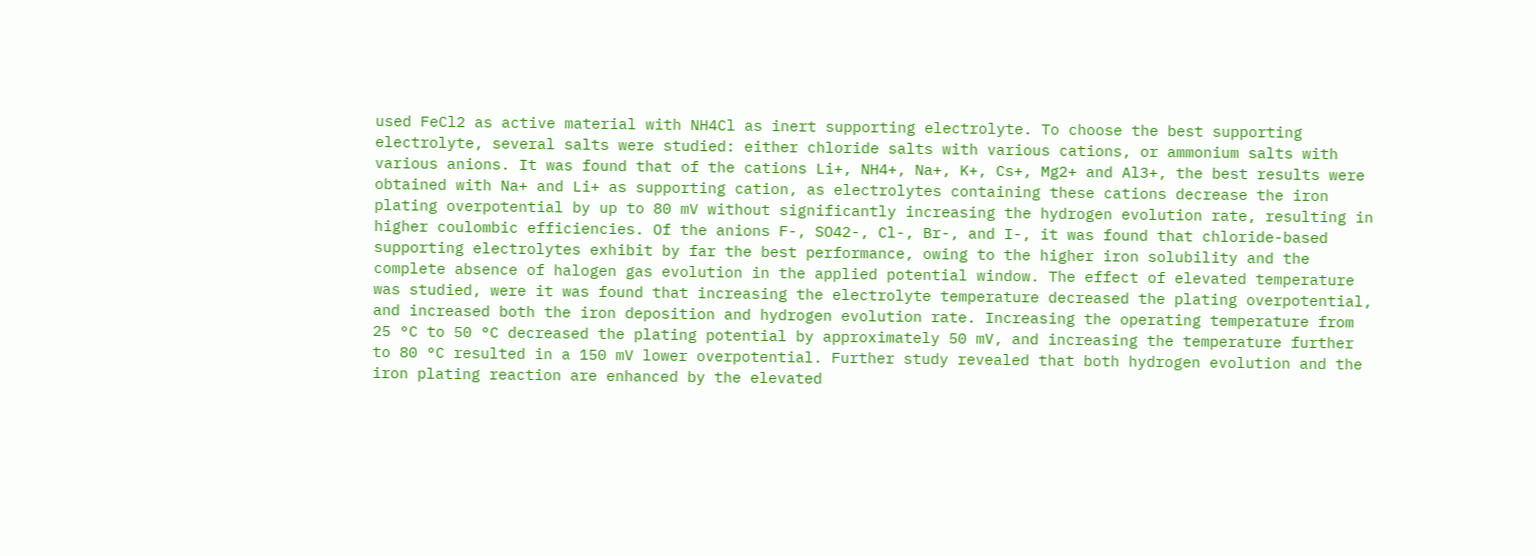used FeCl2 as active material with NH4Cl as inert supporting electrolyte. To choose the best supporting electrolyte, several salts were studied: either chloride salts with various cations, or ammonium salts with various anions. It was found that of the cations Li+, NH4+, Na+, K+, Cs+, Mg2+ and Al3+, the best results were obtained with Na+ and Li+ as supporting cation, as electrolytes containing these cations decrease the iron plating overpotential by up to 80 mV without significantly increasing the hydrogen evolution rate, resulting in higher coulombic efficiencies. Of the anions F-, SO42-, Cl-, Br-, and I-, it was found that chloride-based supporting electrolytes exhibit by far the best performance, owing to the higher iron solubility and the complete absence of halogen gas evolution in the applied potential window. The effect of elevated temperature was studied, were it was found that increasing the electrolyte temperature decreased the plating overpotential, and increased both the iron deposition and hydrogen evolution rate. Increasing the operating temperature from 25 °C to 50 °C decreased the plating potential by approximately 50 mV, and increasing the temperature further to 80 °C resulted in a 150 mV lower overpotential. Further study revealed that both hydrogen evolution and the iron plating reaction are enhanced by the elevated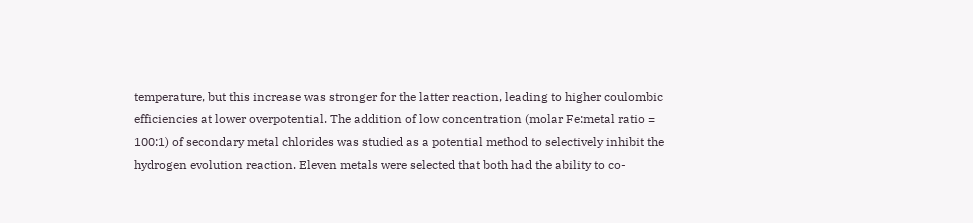temperature, but this increase was stronger for the latter reaction, leading to higher coulombic efficiencies at lower overpotential. The addition of low concentration (molar Fe:metal ratio = 100:1) of secondary metal chlorides was studied as a potential method to selectively inhibit the hydrogen evolution reaction. Eleven metals were selected that both had the ability to co-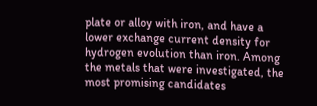plate or alloy with iron, and have a lower exchange current density for hydrogen evolution than iron. Among the metals that were investigated, the most promising candidates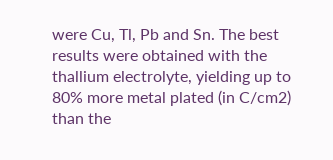were Cu, Tl, Pb and Sn. The best results were obtained with the thallium electrolyte, yielding up to 80% more metal plated (in C/cm2) than the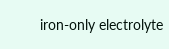iron-only electrolyte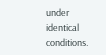under identical conditions.